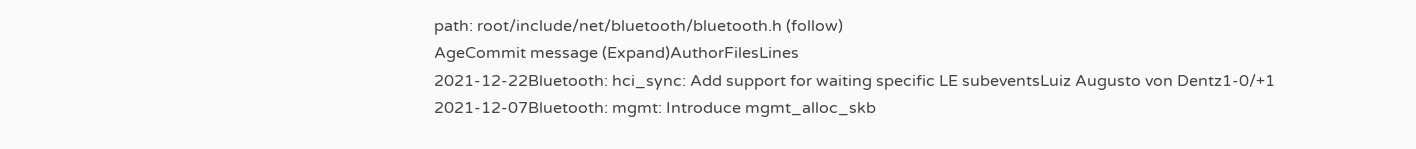path: root/include/net/bluetooth/bluetooth.h (follow)
AgeCommit message (Expand)AuthorFilesLines
2021-12-22Bluetooth: hci_sync: Add support for waiting specific LE subeventsLuiz Augusto von Dentz1-0/+1
2021-12-07Bluetooth: mgmt: Introduce mgmt_alloc_skb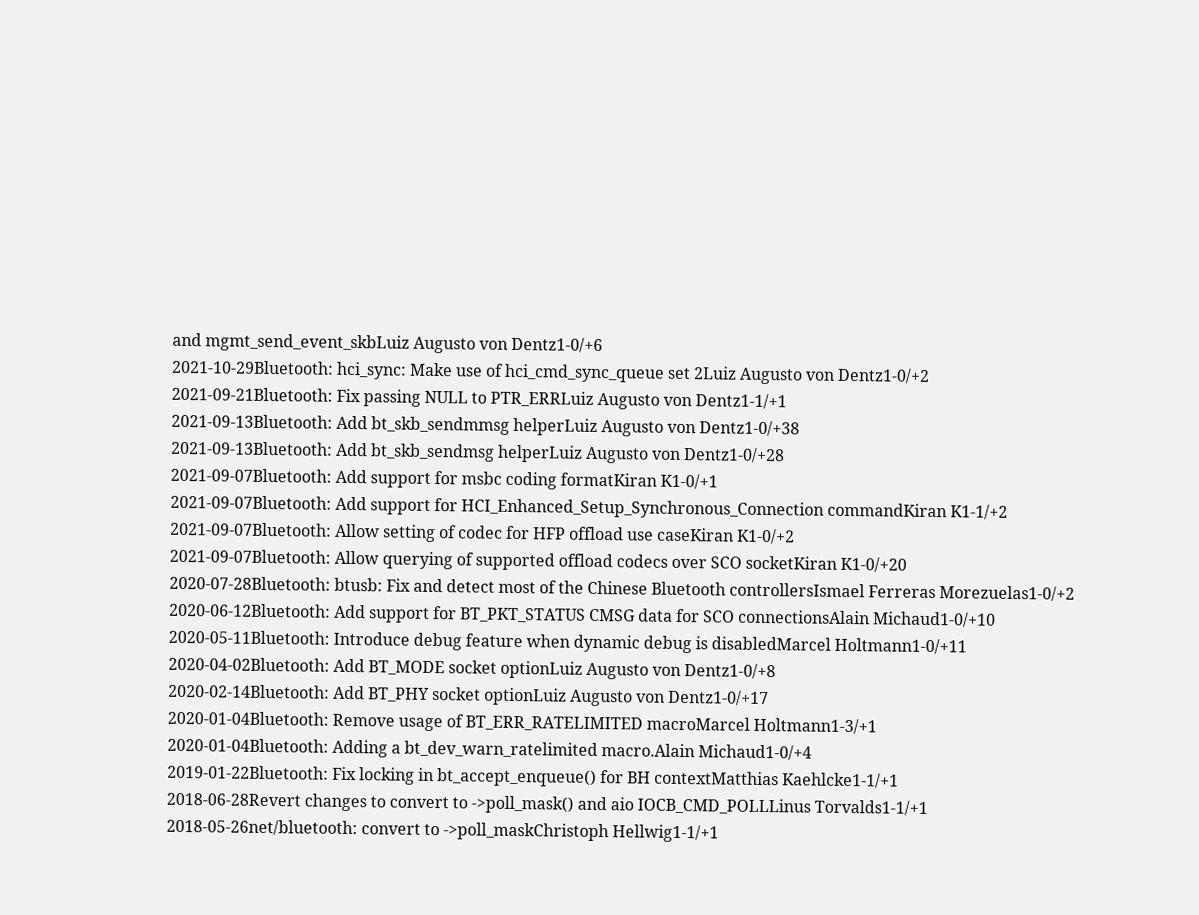and mgmt_send_event_skbLuiz Augusto von Dentz1-0/+6
2021-10-29Bluetooth: hci_sync: Make use of hci_cmd_sync_queue set 2Luiz Augusto von Dentz1-0/+2
2021-09-21Bluetooth: Fix passing NULL to PTR_ERRLuiz Augusto von Dentz1-1/+1
2021-09-13Bluetooth: Add bt_skb_sendmmsg helperLuiz Augusto von Dentz1-0/+38
2021-09-13Bluetooth: Add bt_skb_sendmsg helperLuiz Augusto von Dentz1-0/+28
2021-09-07Bluetooth: Add support for msbc coding formatKiran K1-0/+1
2021-09-07Bluetooth: Add support for HCI_Enhanced_Setup_Synchronous_Connection commandKiran K1-1/+2
2021-09-07Bluetooth: Allow setting of codec for HFP offload use caseKiran K1-0/+2
2021-09-07Bluetooth: Allow querying of supported offload codecs over SCO socketKiran K1-0/+20
2020-07-28Bluetooth: btusb: Fix and detect most of the Chinese Bluetooth controllersIsmael Ferreras Morezuelas1-0/+2
2020-06-12Bluetooth: Add support for BT_PKT_STATUS CMSG data for SCO connectionsAlain Michaud1-0/+10
2020-05-11Bluetooth: Introduce debug feature when dynamic debug is disabledMarcel Holtmann1-0/+11
2020-04-02Bluetooth: Add BT_MODE socket optionLuiz Augusto von Dentz1-0/+8
2020-02-14Bluetooth: Add BT_PHY socket optionLuiz Augusto von Dentz1-0/+17
2020-01-04Bluetooth: Remove usage of BT_ERR_RATELIMITED macroMarcel Holtmann1-3/+1
2020-01-04Bluetooth: Adding a bt_dev_warn_ratelimited macro.Alain Michaud1-0/+4
2019-01-22Bluetooth: Fix locking in bt_accept_enqueue() for BH contextMatthias Kaehlcke1-1/+1
2018-06-28Revert changes to convert to ->poll_mask() and aio IOCB_CMD_POLLLinus Torvalds1-1/+1
2018-05-26net/bluetooth: convert to ->poll_maskChristoph Hellwig1-1/+1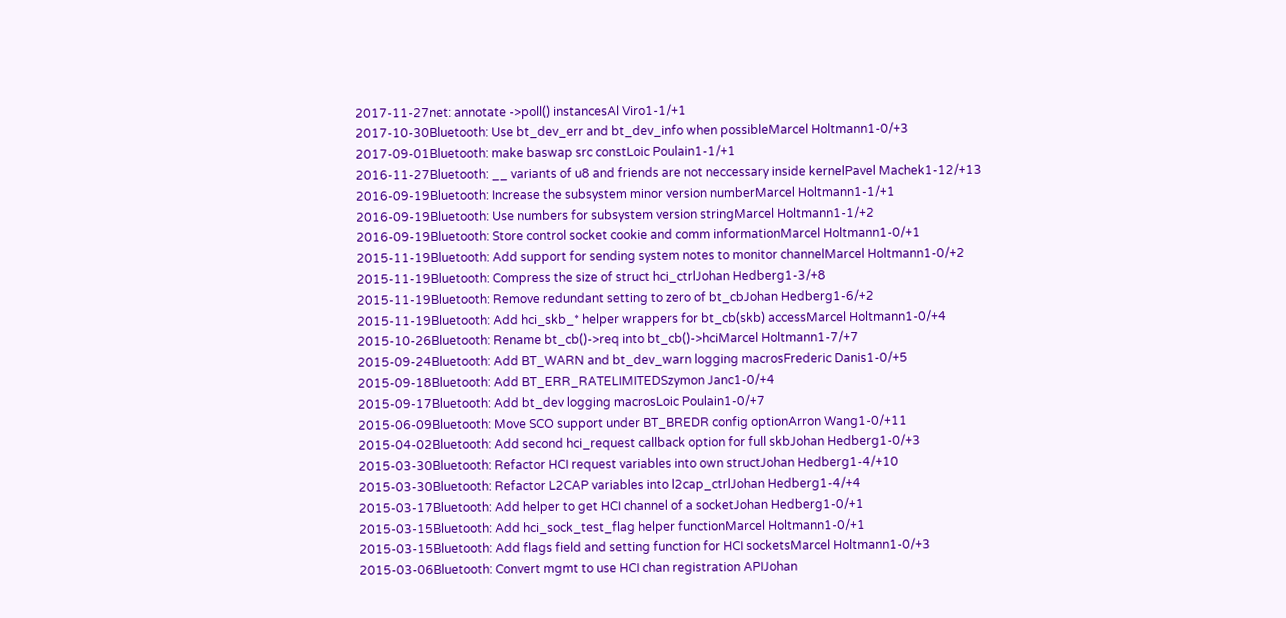2017-11-27net: annotate ->poll() instancesAl Viro1-1/+1
2017-10-30Bluetooth: Use bt_dev_err and bt_dev_info when possibleMarcel Holtmann1-0/+3
2017-09-01Bluetooth: make baswap src constLoic Poulain1-1/+1
2016-11-27Bluetooth: __ variants of u8 and friends are not neccessary inside kernelPavel Machek1-12/+13
2016-09-19Bluetooth: Increase the subsystem minor version numberMarcel Holtmann1-1/+1
2016-09-19Bluetooth: Use numbers for subsystem version stringMarcel Holtmann1-1/+2
2016-09-19Bluetooth: Store control socket cookie and comm informationMarcel Holtmann1-0/+1
2015-11-19Bluetooth: Add support for sending system notes to monitor channelMarcel Holtmann1-0/+2
2015-11-19Bluetooth: Compress the size of struct hci_ctrlJohan Hedberg1-3/+8
2015-11-19Bluetooth: Remove redundant setting to zero of bt_cbJohan Hedberg1-6/+2
2015-11-19Bluetooth: Add hci_skb_* helper wrappers for bt_cb(skb) accessMarcel Holtmann1-0/+4
2015-10-26Bluetooth: Rename bt_cb()->req into bt_cb()->hciMarcel Holtmann1-7/+7
2015-09-24Bluetooth: Add BT_WARN and bt_dev_warn logging macrosFrederic Danis1-0/+5
2015-09-18Bluetooth: Add BT_ERR_RATELIMITEDSzymon Janc1-0/+4
2015-09-17Bluetooth: Add bt_dev logging macrosLoic Poulain1-0/+7
2015-06-09Bluetooth: Move SCO support under BT_BREDR config optionArron Wang1-0/+11
2015-04-02Bluetooth: Add second hci_request callback option for full skbJohan Hedberg1-0/+3
2015-03-30Bluetooth: Refactor HCI request variables into own structJohan Hedberg1-4/+10
2015-03-30Bluetooth: Refactor L2CAP variables into l2cap_ctrlJohan Hedberg1-4/+4
2015-03-17Bluetooth: Add helper to get HCI channel of a socketJohan Hedberg1-0/+1
2015-03-15Bluetooth: Add hci_sock_test_flag helper functionMarcel Holtmann1-0/+1
2015-03-15Bluetooth: Add flags field and setting function for HCI socketsMarcel Holtmann1-0/+3
2015-03-06Bluetooth: Convert mgmt to use HCI chan registration APIJohan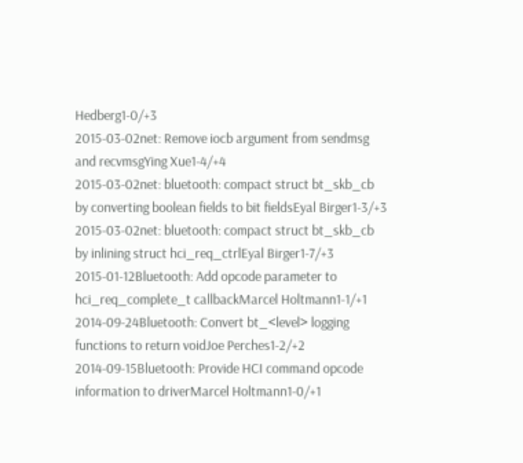Hedberg1-0/+3
2015-03-02net: Remove iocb argument from sendmsg and recvmsgYing Xue1-4/+4
2015-03-02net: bluetooth: compact struct bt_skb_cb by converting boolean fields to bit fieldsEyal Birger1-3/+3
2015-03-02net: bluetooth: compact struct bt_skb_cb by inlining struct hci_req_ctrlEyal Birger1-7/+3
2015-01-12Bluetooth: Add opcode parameter to hci_req_complete_t callbackMarcel Holtmann1-1/+1
2014-09-24Bluetooth: Convert bt_<level> logging functions to return voidJoe Perches1-2/+2
2014-09-15Bluetooth: Provide HCI command opcode information to driverMarcel Holtmann1-0/+1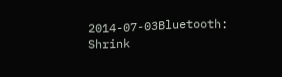2014-07-03Bluetooth: Shrink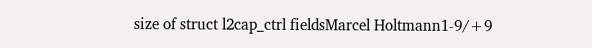size of struct l2cap_ctrl fieldsMarcel Holtmann1-9/+9